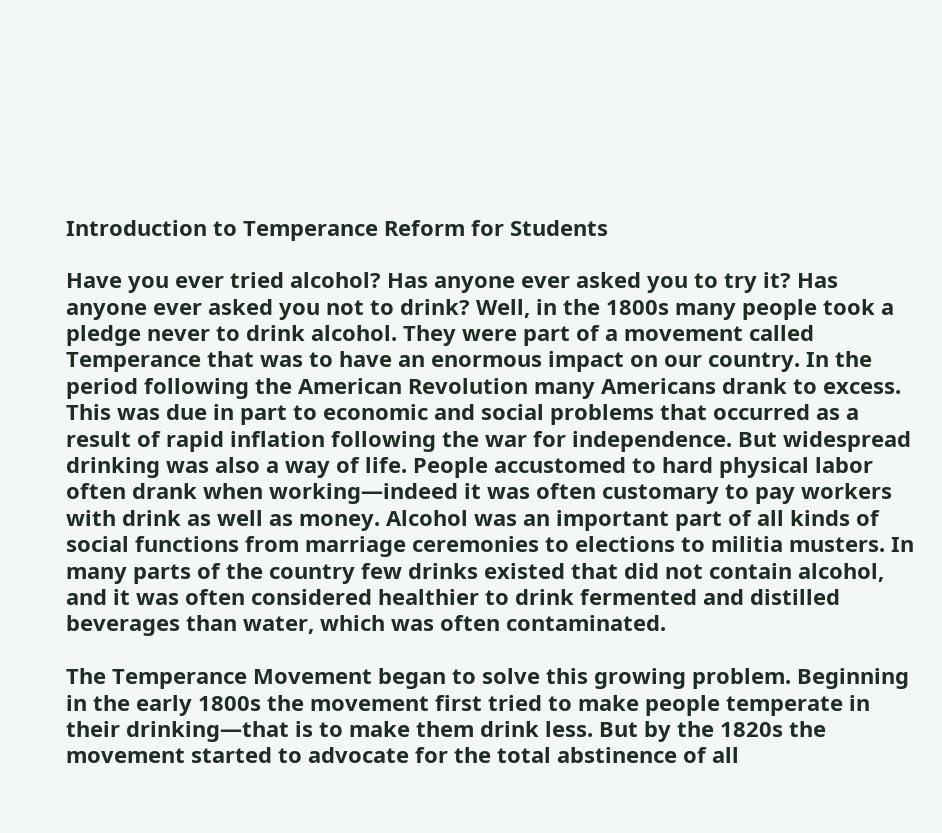Introduction to Temperance Reform for Students

Have you ever tried alcohol? Has anyone ever asked you to try it? Has anyone ever asked you not to drink? Well, in the 1800s many people took a pledge never to drink alcohol. They were part of a movement called Temperance that was to have an enormous impact on our country. In the period following the American Revolution many Americans drank to excess. This was due in part to economic and social problems that occurred as a result of rapid inflation following the war for independence. But widespread drinking was also a way of life. People accustomed to hard physical labor often drank when working—indeed it was often customary to pay workers with drink as well as money. Alcohol was an important part of all kinds of social functions from marriage ceremonies to elections to militia musters. In many parts of the country few drinks existed that did not contain alcohol, and it was often considered healthier to drink fermented and distilled beverages than water, which was often contaminated.

The Temperance Movement began to solve this growing problem. Beginning in the early 1800s the movement first tried to make people temperate in their drinking—that is to make them drink less. But by the 1820s the movement started to advocate for the total abstinence of all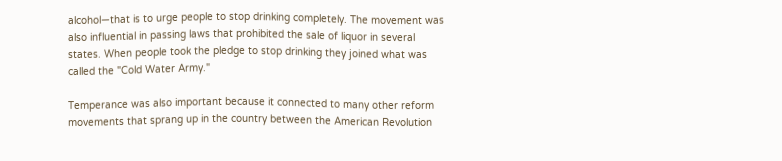alcohol—that is to urge people to stop drinking completely. The movement was also influential in passing laws that prohibited the sale of liquor in several states. When people took the pledge to stop drinking they joined what was called the "Cold Water Army."

Temperance was also important because it connected to many other reform movements that sprang up in the country between the American Revolution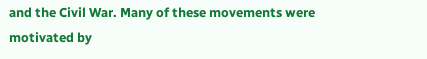and the Civil War. Many of these movements were motivated by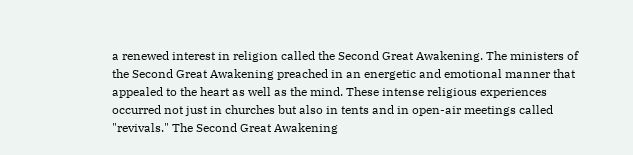a renewed interest in religion called the Second Great Awakening. The ministers of the Second Great Awakening preached in an energetic and emotional manner that appealed to the heart as well as the mind. These intense religious experiences occurred not just in churches but also in tents and in open-air meetings called "revivals." The Second Great Awakening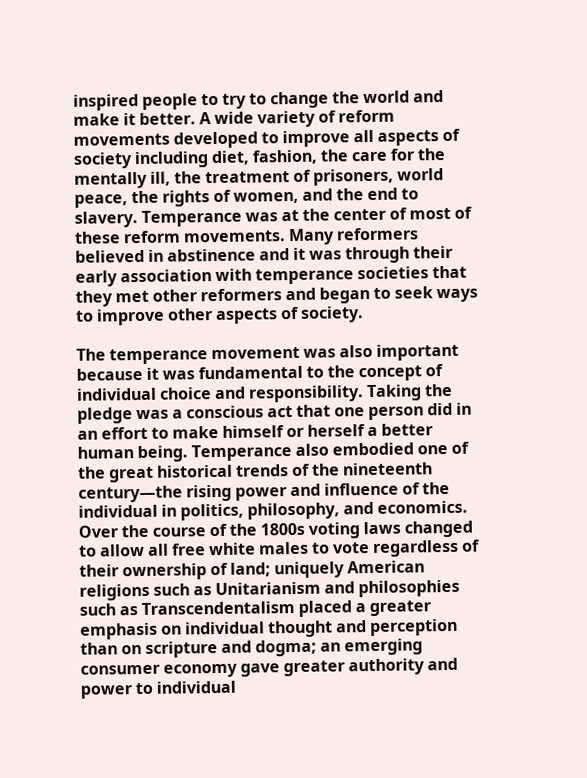inspired people to try to change the world and make it better. A wide variety of reform movements developed to improve all aspects of society including diet, fashion, the care for the mentally ill, the treatment of prisoners, world peace, the rights of women, and the end to slavery. Temperance was at the center of most of these reform movements. Many reformers believed in abstinence and it was through their early association with temperance societies that they met other reformers and began to seek ways to improve other aspects of society.

The temperance movement was also important because it was fundamental to the concept of individual choice and responsibility. Taking the pledge was a conscious act that one person did in an effort to make himself or herself a better human being. Temperance also embodied one of the great historical trends of the nineteenth century—the rising power and influence of the individual in politics, philosophy, and economics. Over the course of the 1800s voting laws changed to allow all free white males to vote regardless of their ownership of land; uniquely American religions such as Unitarianism and philosophies such as Transcendentalism placed a greater emphasis on individual thought and perception than on scripture and dogma; an emerging consumer economy gave greater authority and power to individual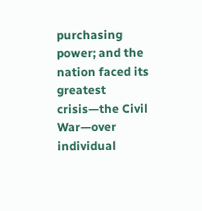purchasing power; and the nation faced its greatest crisis—the Civil War—over individual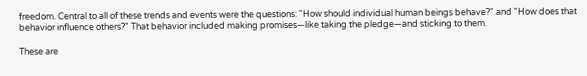freedom. Central to all of these trends and events were the questions: "How should individual human beings behave?" and "How does that behavior influence others?" That behavior included making promises—like taking the pledge—and sticking to them.

These are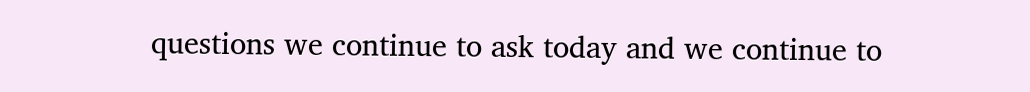questions we continue to ask today and we continue to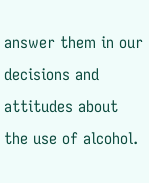answer them in our decisions and attitudes about the use of alcohol.